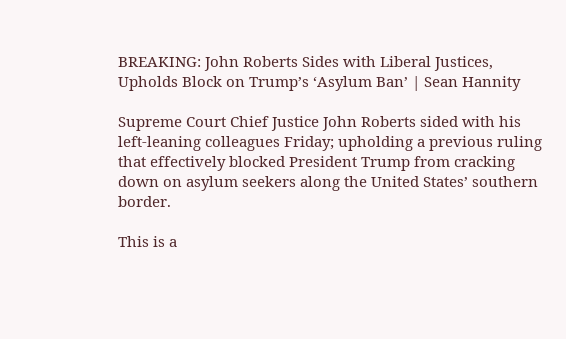BREAKING: John Roberts Sides with Liberal Justices, Upholds Block on Trump’s ‘Asylum Ban’ | Sean Hannity

Supreme Court Chief Justice John Roberts sided with his left-leaning colleagues Friday; upholding a previous ruling that effectively blocked President Trump from cracking down on asylum seekers along the United States’ southern border.

This is a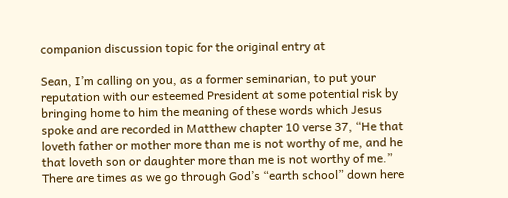companion discussion topic for the original entry at

Sean, I’m calling on you, as a former seminarian, to put your reputation with our esteemed President at some potential risk by bringing home to him the meaning of these words which Jesus spoke and are recorded in Matthew chapter 10 verse 37, “He that loveth father or mother more than me is not worthy of me, and he that loveth son or daughter more than me is not worthy of me.” There are times as we go through God’s “earth school” down here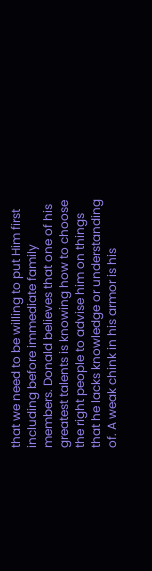that we need to be willing to put Him first including before immediate family members. Donald believes that one of his greatest talents is knowing how to choose the right people to advise him on things that he lacks knowledge or understanding of. A weak chink in his armor is his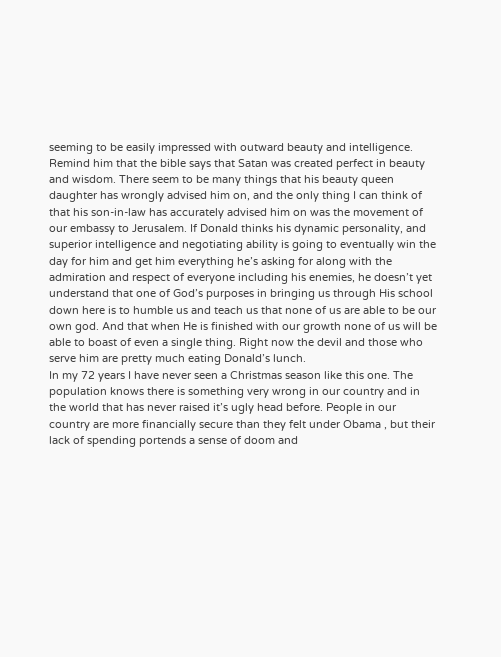seeming to be easily impressed with outward beauty and intelligence. Remind him that the bible says that Satan was created perfect in beauty and wisdom. There seem to be many things that his beauty queen daughter has wrongly advised him on, and the only thing I can think of that his son-in-law has accurately advised him on was the movement of our embassy to Jerusalem. If Donald thinks his dynamic personality, and superior intelligence and negotiating ability is going to eventually win the day for him and get him everything he’s asking for along with the admiration and respect of everyone including his enemies, he doesn’t yet understand that one of God’s purposes in bringing us through His school down here is to humble us and teach us that none of us are able to be our own god. And that when He is finished with our growth none of us will be able to boast of even a single thing. Right now the devil and those who serve him are pretty much eating Donald’s lunch.
In my 72 years I have never seen a Christmas season like this one. The population knows there is something very wrong in our country and in the world that has never raised it’s ugly head before. People in our country are more financially secure than they felt under Obama , but their lack of spending portends a sense of doom and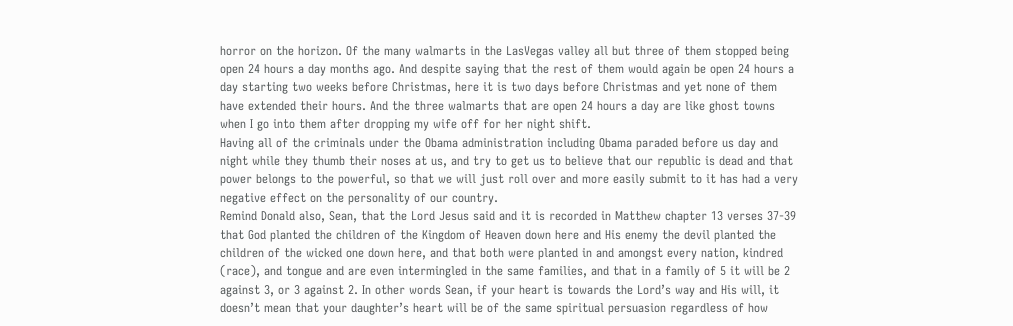horror on the horizon. Of the many walmarts in the LasVegas valley all but three of them stopped being open 24 hours a day months ago. And despite saying that the rest of them would again be open 24 hours a day starting two weeks before Christmas, here it is two days before Christmas and yet none of them have extended their hours. And the three walmarts that are open 24 hours a day are like ghost towns when I go into them after dropping my wife off for her night shift.
Having all of the criminals under the Obama administration including Obama paraded before us day and night while they thumb their noses at us, and try to get us to believe that our republic is dead and that power belongs to the powerful, so that we will just roll over and more easily submit to it has had a very negative effect on the personality of our country.
Remind Donald also, Sean, that the Lord Jesus said and it is recorded in Matthew chapter 13 verses 37-39 that God planted the children of the Kingdom of Heaven down here and His enemy the devil planted the children of the wicked one down here, and that both were planted in and amongst every nation, kindred (race), and tongue and are even intermingled in the same families, and that in a family of 5 it will be 2 against 3, or 3 against 2. In other words Sean, if your heart is towards the Lord’s way and His will, it doesn’t mean that your daughter’s heart will be of the same spiritual persuasion regardless of how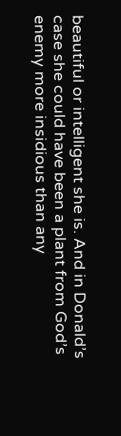beautiful or intelligent she is. And in Donald’s case she could have been a plant from God’s enemy more insidious than any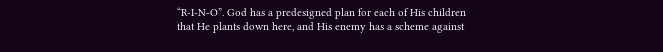“R-I-N-O”. God has a predesigned plan for each of His children that He plants down here, and His enemy has a scheme against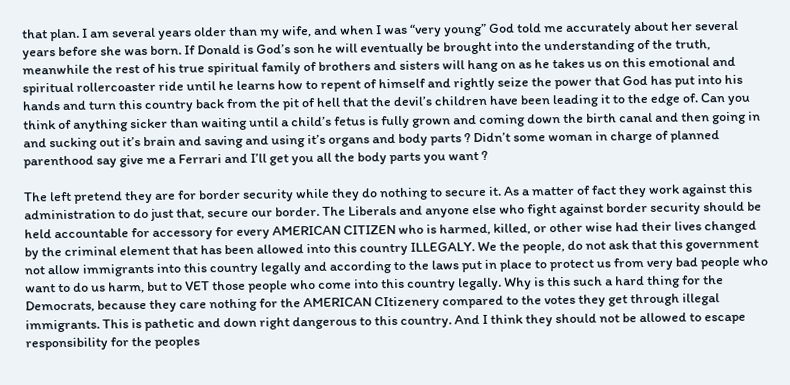that plan. I am several years older than my wife, and when I was “very young” God told me accurately about her several years before she was born. If Donald is God’s son he will eventually be brought into the understanding of the truth, meanwhile the rest of his true spiritual family of brothers and sisters will hang on as he takes us on this emotional and spiritual rollercoaster ride until he learns how to repent of himself and rightly seize the power that God has put into his hands and turn this country back from the pit of hell that the devil’s children have been leading it to the edge of. Can you think of anything sicker than waiting until a child’s fetus is fully grown and coming down the birth canal and then going in and sucking out it’s brain and saving and using it’s organs and body parts ? Didn’t some woman in charge of planned parenthood say give me a Ferrari and I’ll get you all the body parts you want ?

The left pretend they are for border security while they do nothing to secure it. As a matter of fact they work against this administration to do just that, secure our border. The Liberals and anyone else who fight against border security should be held accountable for accessory for every AMERICAN CITIZEN who is harmed, killed, or other wise had their lives changed by the criminal element that has been allowed into this country ILLEGALY. We the people, do not ask that this government not allow immigrants into this country legally and according to the laws put in place to protect us from very bad people who want to do us harm, but to VET those people who come into this country legally. Why is this such a hard thing for the Democrats, because they care nothing for the AMERICAN CItizenery compared to the votes they get through illegal immigrants. This is pathetic and down right dangerous to this country. And I think they should not be allowed to escape responsibility for the peoples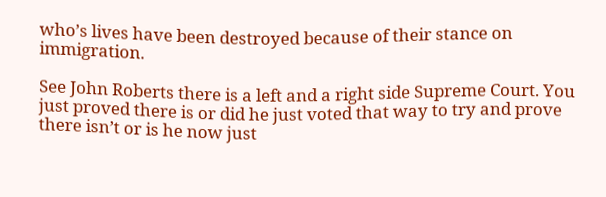who’s lives have been destroyed because of their stance on immigration.

See John Roberts there is a left and a right side Supreme Court. You just proved there is or did he just voted that way to try and prove there isn’t or is he now just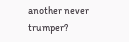another never trumper?